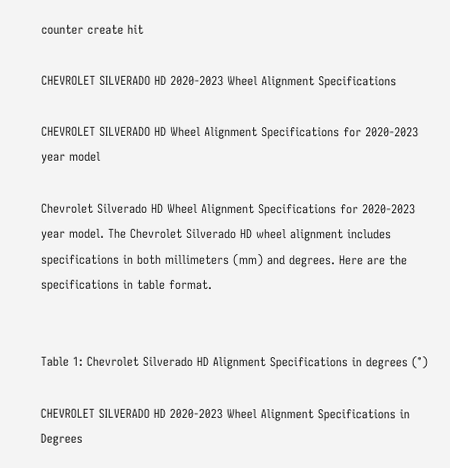counter create hit

CHEVROLET SILVERADO HD 2020-2023 Wheel Alignment Specifications

CHEVROLET SILVERADO HD Wheel Alignment Specifications for 2020-2023 year model

Chevrolet Silverado HD Wheel Alignment Specifications for 2020-2023 year model. The Chevrolet Silverado HD wheel alignment includes specifications in both millimeters (mm) and degrees. Here are the specifications in table format.


Table 1: Chevrolet Silverado HD Alignment Specifications in degrees (°)

CHEVROLET SILVERADO HD 2020-2023 Wheel Alignment Specifications in Degrees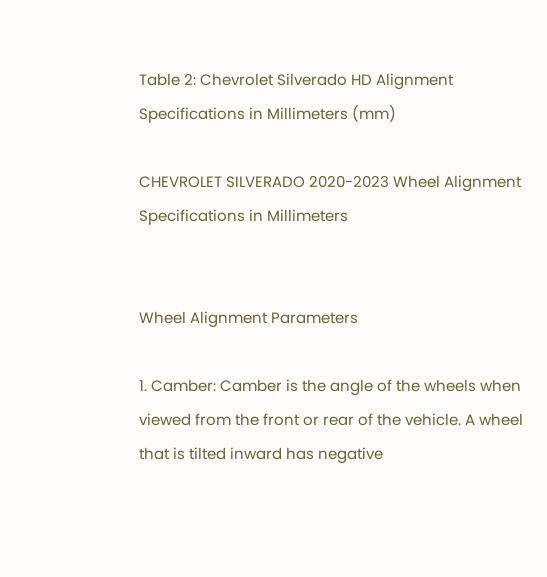Table 2: Chevrolet Silverado HD Alignment Specifications in Millimeters (mm)

CHEVROLET SILVERADO 2020-2023 Wheel Alignment Specifications in Millimeters


Wheel Alignment Parameters

1. Camber: Camber is the angle of the wheels when viewed from the front or rear of the vehicle. A wheel that is tilted inward has negative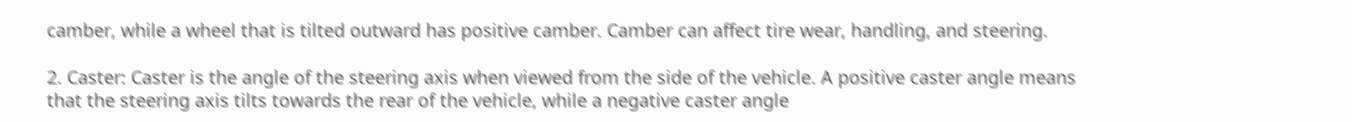camber, while a wheel that is tilted outward has positive camber. Camber can affect tire wear, handling, and steering.

2. Caster: Caster is the angle of the steering axis when viewed from the side of the vehicle. A positive caster angle means that the steering axis tilts towards the rear of the vehicle, while a negative caster angle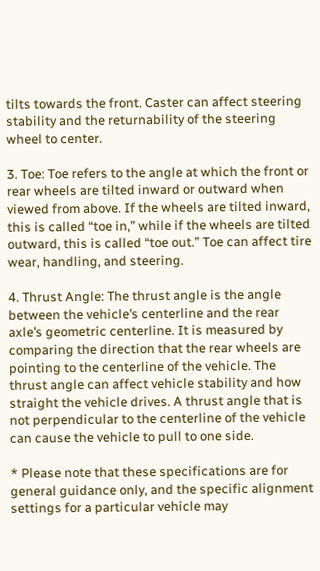tilts towards the front. Caster can affect steering stability and the returnability of the steering wheel to center.

3. Toe: Toe refers to the angle at which the front or rear wheels are tilted inward or outward when viewed from above. If the wheels are tilted inward, this is called “toe in,” while if the wheels are tilted outward, this is called “toe out.” Toe can affect tire wear, handling, and steering.

4. Thrust Angle: The thrust angle is the angle between the vehicle’s centerline and the rear axle’s geometric centerline. It is measured by comparing the direction that the rear wheels are pointing to the centerline of the vehicle. The thrust angle can affect vehicle stability and how straight the vehicle drives. A thrust angle that is not perpendicular to the centerline of the vehicle can cause the vehicle to pull to one side.

* Please note that these specifications are for general guidance only, and the specific alignment settings for a particular vehicle may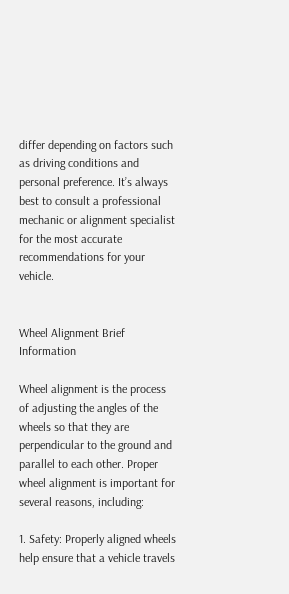differ depending on factors such as driving conditions and personal preference. It’s always best to consult a professional mechanic or alignment specialist for the most accurate recommendations for your vehicle.


Wheel Alignment Brief Information

Wheel alignment is the process of adjusting the angles of the wheels so that they are perpendicular to the ground and parallel to each other. Proper wheel alignment is important for several reasons, including:

1. Safety: Properly aligned wheels help ensure that a vehicle travels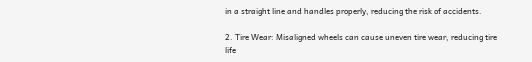in a straight line and handles properly, reducing the risk of accidents.

2. Tire Wear: Misaligned wheels can cause uneven tire wear, reducing tire life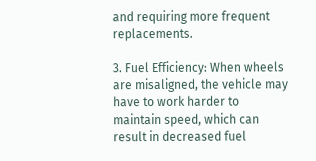and requiring more frequent replacements.

3. Fuel Efficiency: When wheels are misaligned, the vehicle may have to work harder to maintain speed, which can result in decreased fuel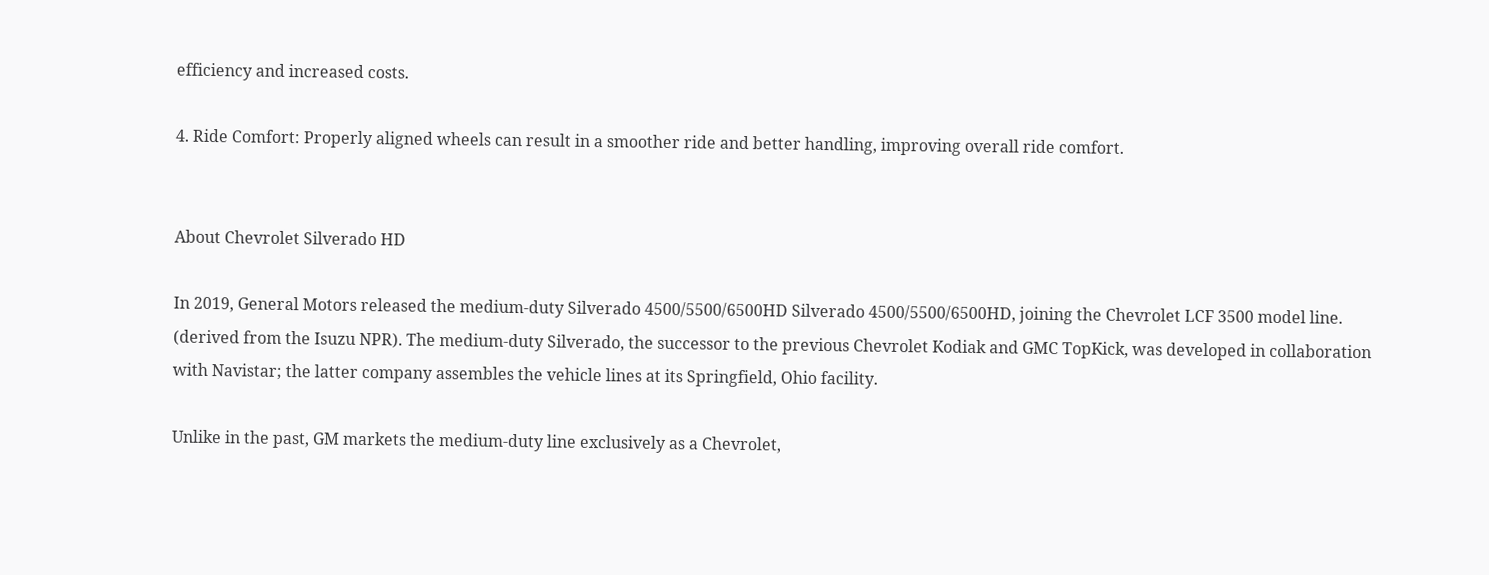efficiency and increased costs.

4. Ride Comfort: Properly aligned wheels can result in a smoother ride and better handling, improving overall ride comfort.


About Chevrolet Silverado HD

In 2019, General Motors released the medium-duty Silverado 4500/5500/6500HD Silverado 4500/5500/6500HD, joining the Chevrolet LCF 3500 model line. (derived from the Isuzu NPR). The medium-duty Silverado, the successor to the previous Chevrolet Kodiak and GMC TopKick, was developed in collaboration with Navistar; the latter company assembles the vehicle lines at its Springfield, Ohio facility.

Unlike in the past, GM markets the medium-duty line exclusively as a Chevrolet,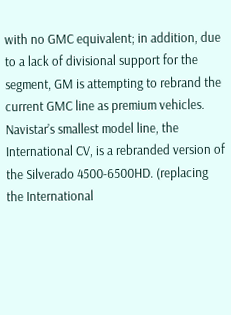with no GMC equivalent; in addition, due to a lack of divisional support for the segment, GM is attempting to rebrand the current GMC line as premium vehicles. Navistar’s smallest model line, the International CV, is a rebranded version of the Silverado 4500-6500HD. (replacing the International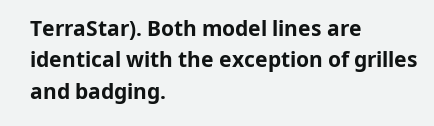TerraStar). Both model lines are identical with the exception of grilles and badging.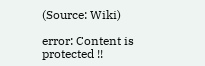(Source: Wiki)

error: Content is protected !!